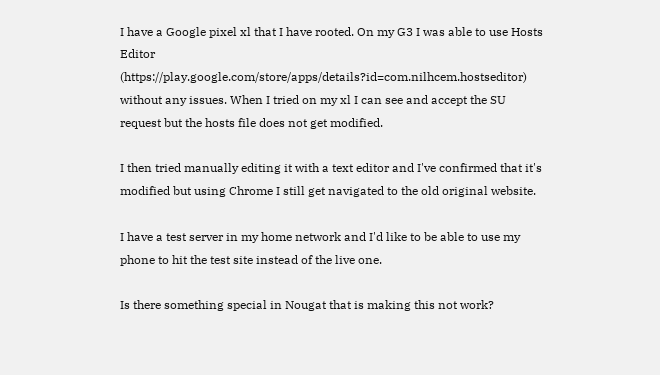I have a Google pixel xl that I have rooted. On my G3 I was able to use Hosts Editor (https://play.google.com/store/apps/details?id=com.nilhcem.hostseditor) without any issues. When I tried on my xl I can see and accept the SU request but the hosts file does not get modified.

I then tried manually editing it with a text editor and I've confirmed that it's modified but using Chrome I still get navigated to the old original website.

I have a test server in my home network and I'd like to be able to use my phone to hit the test site instead of the live one.

Is there something special in Nougat that is making this not work?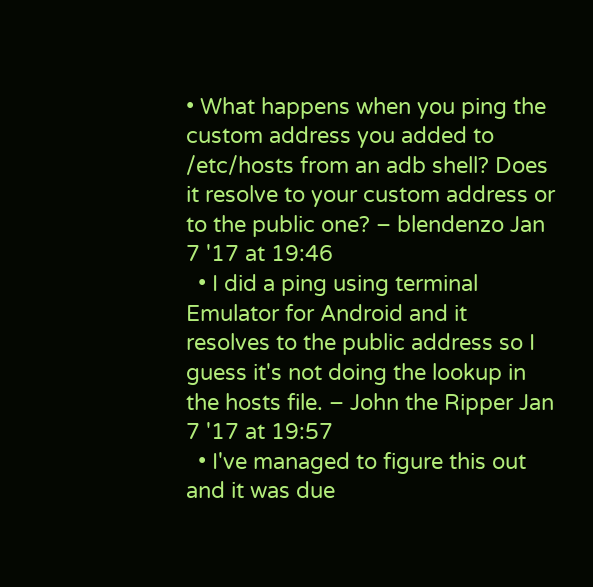• What happens when you ping the custom address you added to /etc/hosts from an adb shell? Does it resolve to your custom address or to the public one? – blendenzo Jan 7 '17 at 19:46
  • I did a ping using terminal Emulator for Android and it resolves to the public address so I guess it's not doing the lookup in the hosts file. – John the Ripper Jan 7 '17 at 19:57
  • I've managed to figure this out and it was due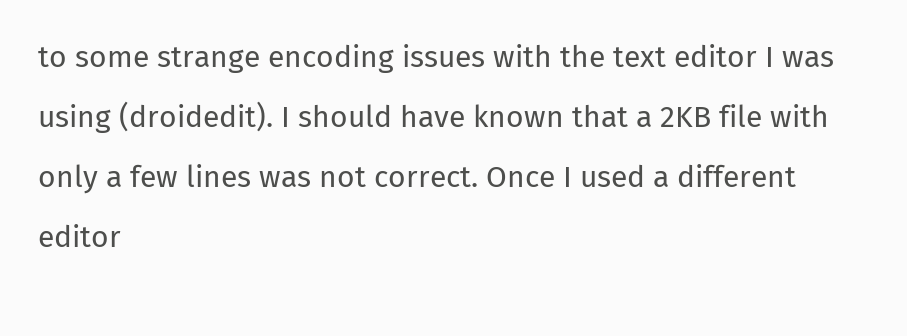to some strange encoding issues with the text editor I was using (droidedit). I should have known that a 2KB file with only a few lines was not correct. Once I used a different editor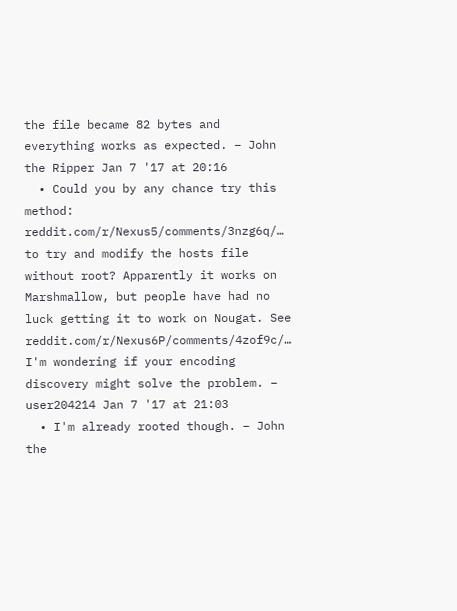the file became 82 bytes and everything works as expected. – John the Ripper Jan 7 '17 at 20:16
  • Could you by any chance try this method: reddit.com/r/Nexus5/comments/3nzg6q/… to try and modify the hosts file without root? Apparently it works on Marshmallow, but people have had no luck getting it to work on Nougat. See reddit.com/r/Nexus6P/comments/4zof9c/… I'm wondering if your encoding discovery might solve the problem. – user204214 Jan 7 '17 at 21:03
  • I'm already rooted though. – John the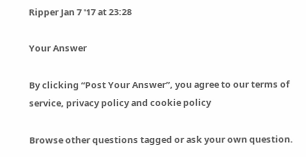Ripper Jan 7 '17 at 23:28

Your Answer

By clicking “Post Your Answer”, you agree to our terms of service, privacy policy and cookie policy

Browse other questions tagged or ask your own question.